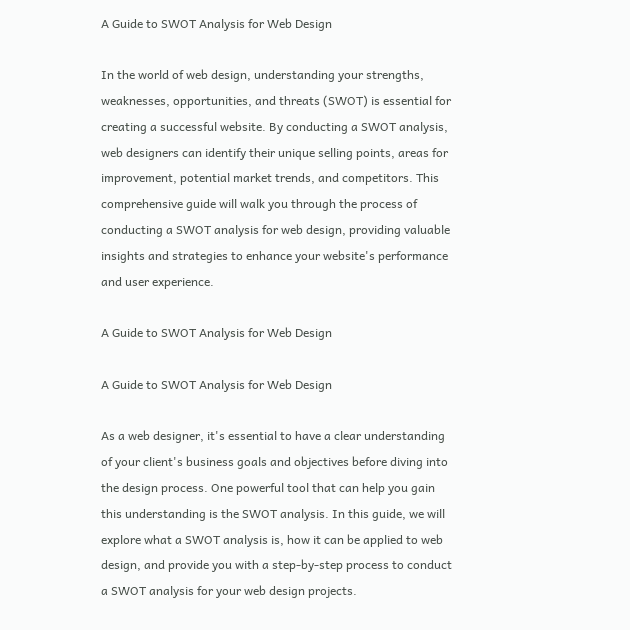A Guide to SWOT Analysis for Web Design

In the world of web design, understanding your strengths, weaknesses, opportunities, and threats (SWOT) is essential for creating a successful website. By conducting a SWOT analysis, web designers can identify their unique selling points, areas for improvement, potential market trends, and competitors. This comprehensive guide will walk you through the process of conducting a SWOT analysis for web design, providing valuable insights and strategies to enhance your website's performance and user experience.

A Guide to SWOT Analysis for Web Design

A Guide to SWOT Analysis for Web Design

As a web designer, it's essential to have a clear understanding of your client's business goals and objectives before diving into the design process. One powerful tool that can help you gain this understanding is the SWOT analysis. In this guide, we will explore what a SWOT analysis is, how it can be applied to web design, and provide you with a step-by-step process to conduct a SWOT analysis for your web design projects.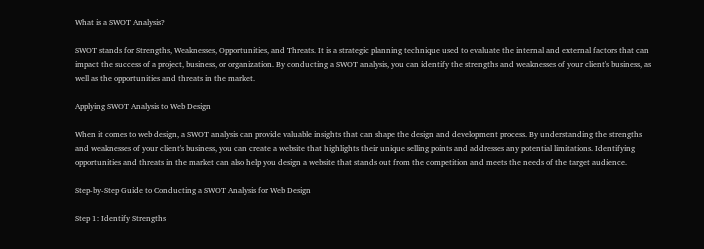What is a SWOT Analysis?

SWOT stands for Strengths, Weaknesses, Opportunities, and Threats. It is a strategic planning technique used to evaluate the internal and external factors that can impact the success of a project, business, or organization. By conducting a SWOT analysis, you can identify the strengths and weaknesses of your client's business, as well as the opportunities and threats in the market.

Applying SWOT Analysis to Web Design

When it comes to web design, a SWOT analysis can provide valuable insights that can shape the design and development process. By understanding the strengths and weaknesses of your client's business, you can create a website that highlights their unique selling points and addresses any potential limitations. Identifying opportunities and threats in the market can also help you design a website that stands out from the competition and meets the needs of the target audience.

Step-by-Step Guide to Conducting a SWOT Analysis for Web Design

Step 1: Identify Strengths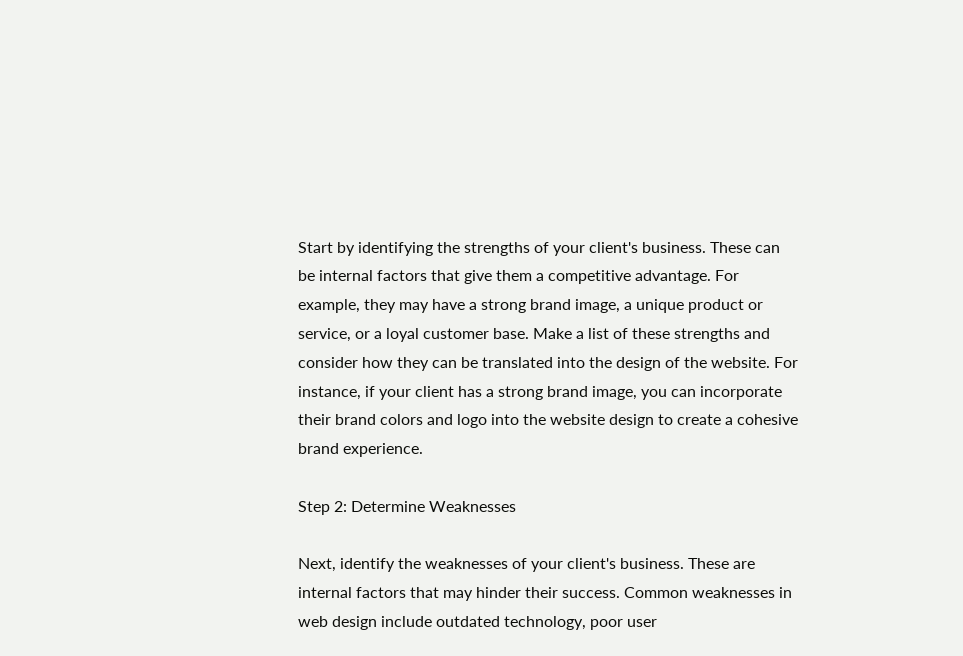Start by identifying the strengths of your client's business. These can be internal factors that give them a competitive advantage. For example, they may have a strong brand image, a unique product or service, or a loyal customer base. Make a list of these strengths and consider how they can be translated into the design of the website. For instance, if your client has a strong brand image, you can incorporate their brand colors and logo into the website design to create a cohesive brand experience.

Step 2: Determine Weaknesses

Next, identify the weaknesses of your client's business. These are internal factors that may hinder their success. Common weaknesses in web design include outdated technology, poor user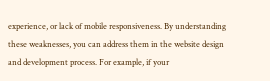experience, or lack of mobile responsiveness. By understanding these weaknesses, you can address them in the website design and development process. For example, if your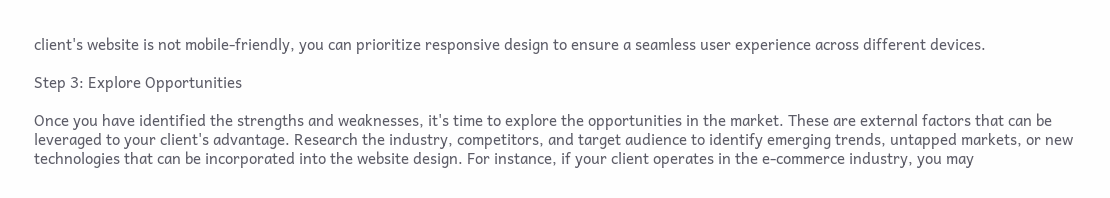client's website is not mobile-friendly, you can prioritize responsive design to ensure a seamless user experience across different devices.

Step 3: Explore Opportunities

Once you have identified the strengths and weaknesses, it's time to explore the opportunities in the market. These are external factors that can be leveraged to your client's advantage. Research the industry, competitors, and target audience to identify emerging trends, untapped markets, or new technologies that can be incorporated into the website design. For instance, if your client operates in the e-commerce industry, you may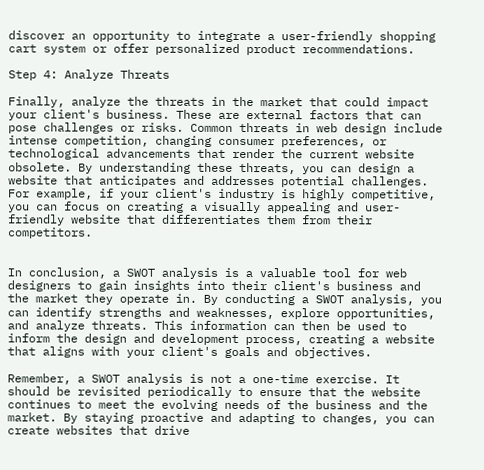discover an opportunity to integrate a user-friendly shopping cart system or offer personalized product recommendations.

Step 4: Analyze Threats

Finally, analyze the threats in the market that could impact your client's business. These are external factors that can pose challenges or risks. Common threats in web design include intense competition, changing consumer preferences, or technological advancements that render the current website obsolete. By understanding these threats, you can design a website that anticipates and addresses potential challenges. For example, if your client's industry is highly competitive, you can focus on creating a visually appealing and user-friendly website that differentiates them from their competitors.


In conclusion, a SWOT analysis is a valuable tool for web designers to gain insights into their client's business and the market they operate in. By conducting a SWOT analysis, you can identify strengths and weaknesses, explore opportunities, and analyze threats. This information can then be used to inform the design and development process, creating a website that aligns with your client's goals and objectives.

Remember, a SWOT analysis is not a one-time exercise. It should be revisited periodically to ensure that the website continues to meet the evolving needs of the business and the market. By staying proactive and adapting to changes, you can create websites that drive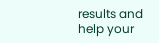results and help your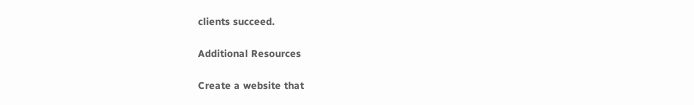clients succeed.

Additional Resources

Create a website that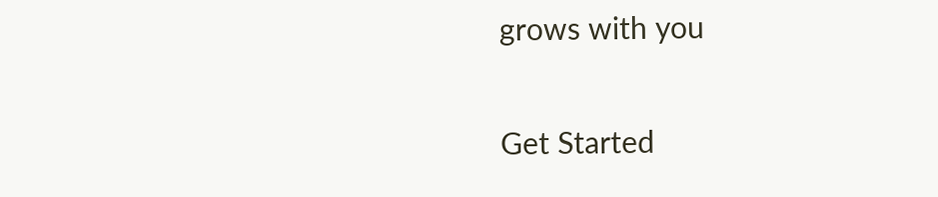grows with you

Get Started